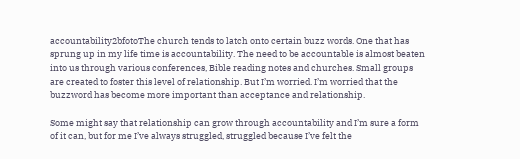accountability2bfotoThe church tends to latch onto certain buzz words. One that has sprung up in my life time is accountability. The need to be accountable is almost beaten into us through various conferences, Bible reading notes and churches. Small groups are created to foster this level of relationship. But I’m worried. I’m worried that the buzzword has become more important than acceptance and relationship.

Some might say that relationship can grow through accountability and I’m sure a form of it can, but for me I’ve always struggled, struggled because I’ve felt the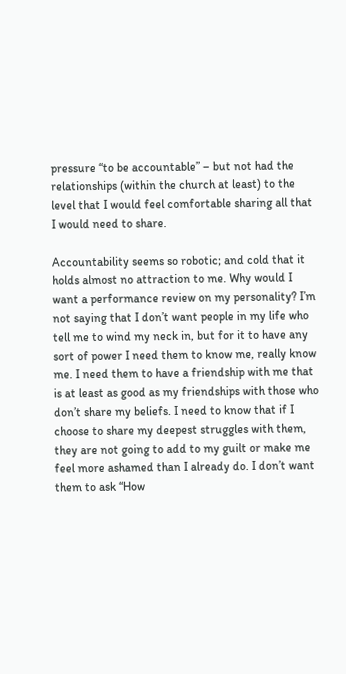pressure “to be accountable” – but not had the relationships (within the church at least) to the level that I would feel comfortable sharing all that I would need to share.

Accountability seems so robotic; and cold that it holds almost no attraction to me. Why would I want a performance review on my personality? I’m not saying that I don’t want people in my life who tell me to wind my neck in, but for it to have any sort of power I need them to know me, really know me. I need them to have a friendship with me that is at least as good as my friendships with those who don’t share my beliefs. I need to know that if I choose to share my deepest struggles with them, they are not going to add to my guilt or make me feel more ashamed than I already do. I don’t want them to ask “How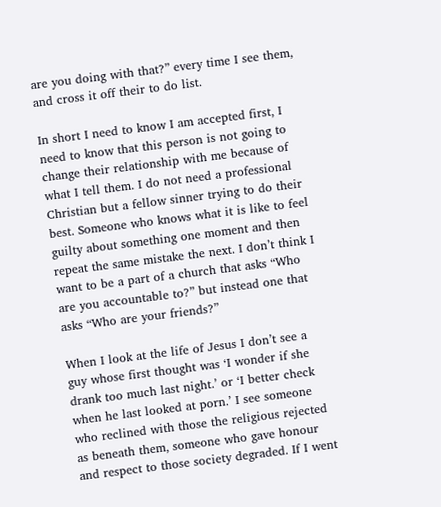are you doing with that?” every time I see them, and cross it off their to do list.

In short I need to know I am accepted first, I need to know that this person is not going to change their relationship with me because of what I tell them. I do not need a professional Christian but a fellow sinner trying to do their best. Someone who knows what it is like to feel guilty about something one moment and then repeat the same mistake the next. I don’t think I want to be a part of a church that asks “Who are you accountable to?” but instead one that asks “Who are your friends?”

When I look at the life of Jesus I don’t see a guy whose first thought was ‘I wonder if she drank too much last night.’ or ‘I better check when he last looked at porn.’ I see someone who reclined with those the religious rejected as beneath them, someone who gave honour and respect to those society degraded. If I went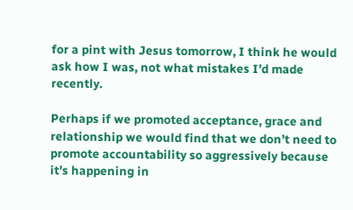for a pint with Jesus tomorrow, I think he would ask how I was, not what mistakes I’d made recently.

Perhaps if we promoted acceptance, grace and relationship we would find that we don’t need to promote accountability so aggressively because it’s happening in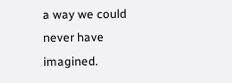a way we could never have imagined.